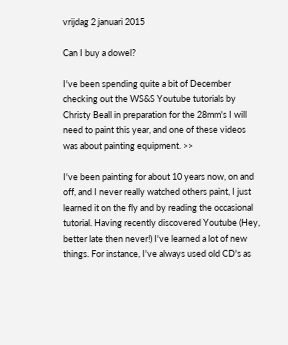vrijdag 2 januari 2015

Can I buy a dowel?

I've been spending quite a bit of December checking out the WS&S Youtube tutorials by Christy Beall in preparation for the 28mm's I will need to paint this year, and one of these videos was about painting equipment. >>

I've been painting for about 10 years now, on and off, and I never really watched others paint, I just learned it on the fly and by reading the occasional tutorial. Having recently discovered Youtube (Hey, better late then never!) I've learned a lot of new things. For instance, I've always used old CD's as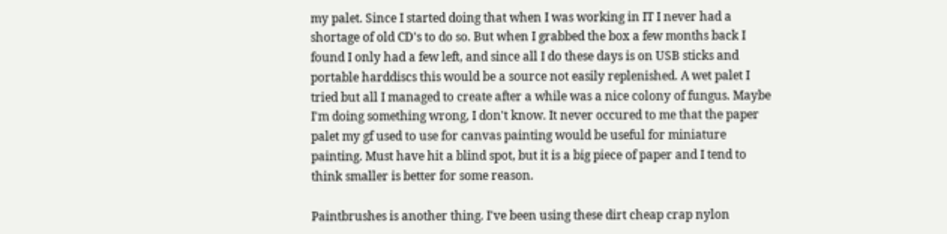my palet. Since I started doing that when I was working in IT I never had a shortage of old CD's to do so. But when I grabbed the box a few months back I found I only had a few left, and since all I do these days is on USB sticks and portable harddiscs this would be a source not easily replenished. A wet palet I tried but all I managed to create after a while was a nice colony of fungus. Maybe I'm doing something wrong, I don't know. It never occured to me that the paper palet my gf used to use for canvas painting would be useful for miniature painting. Must have hit a blind spot, but it is a big piece of paper and I tend to think smaller is better for some reason.

Paintbrushes is another thing. I've been using these dirt cheap crap nylon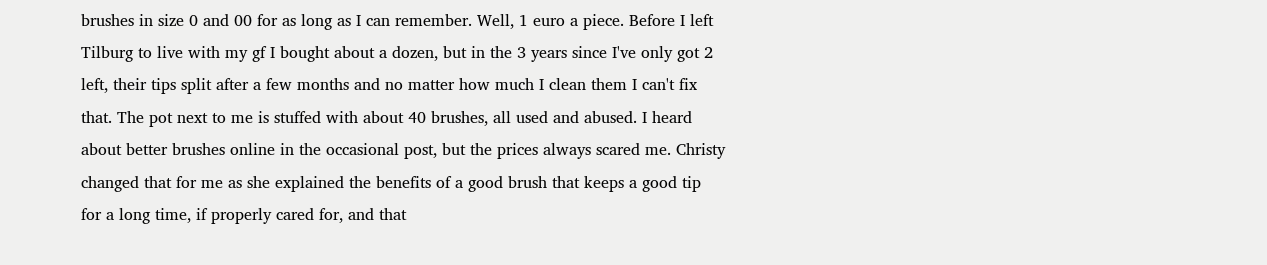brushes in size 0 and 00 for as long as I can remember. Well, 1 euro a piece. Before I left Tilburg to live with my gf I bought about a dozen, but in the 3 years since I've only got 2 left, their tips split after a few months and no matter how much I clean them I can't fix that. The pot next to me is stuffed with about 40 brushes, all used and abused. I heard about better brushes online in the occasional post, but the prices always scared me. Christy changed that for me as she explained the benefits of a good brush that keeps a good tip for a long time, if properly cared for, and that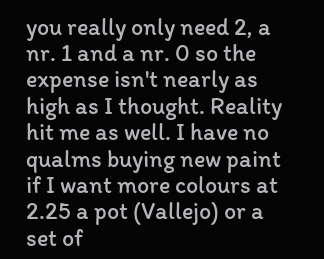you really only need 2, a nr. 1 and a nr. 0 so the expense isn't nearly as high as I thought. Reality hit me as well. I have no qualms buying new paint if I want more colours at 2.25 a pot (Vallejo) or a set of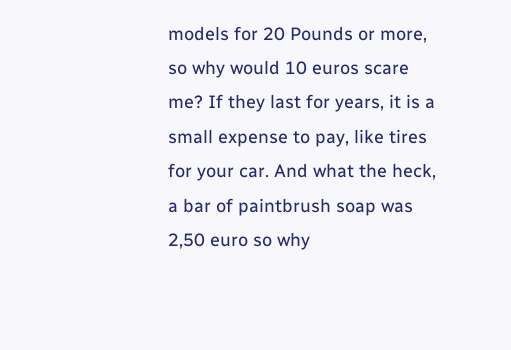models for 20 Pounds or more, so why would 10 euros scare me? If they last for years, it is a small expense to pay, like tires for your car. And what the heck, a bar of paintbrush soap was 2,50 euro so why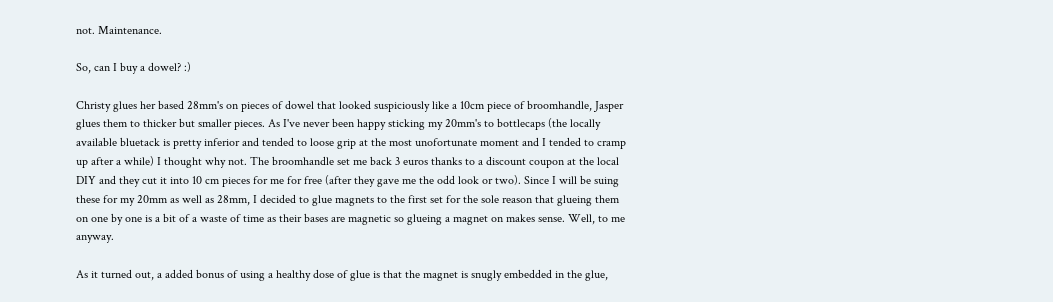not. Maintenance.

So, can I buy a dowel? :)

Christy glues her based 28mm's on pieces of dowel that looked suspiciously like a 10cm piece of broomhandle, Jasper glues them to thicker but smaller pieces. As I've never been happy sticking my 20mm's to bottlecaps (the locally available bluetack is pretty inferior and tended to loose grip at the most unofortunate moment and I tended to cramp up after a while) I thought why not. The broomhandle set me back 3 euros thanks to a discount coupon at the local DIY and they cut it into 10 cm pieces for me for free (after they gave me the odd look or two). Since I will be suing these for my 20mm as well as 28mm, I decided to glue magnets to the first set for the sole reason that glueing them on one by one is a bit of a waste of time as their bases are magnetic so glueing a magnet on makes sense. Well, to me anyway.

As it turned out, a added bonus of using a healthy dose of glue is that the magnet is snugly embedded in the glue,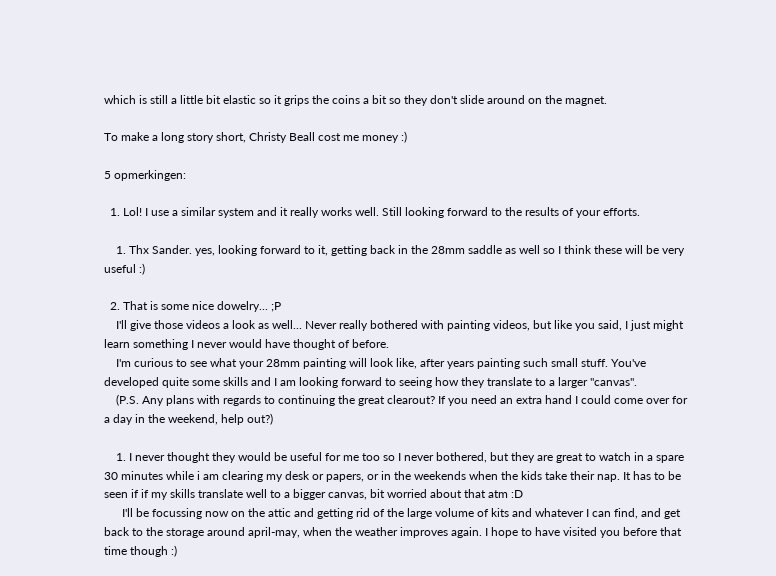which is still a little bit elastic so it grips the coins a bit so they don't slide around on the magnet.

To make a long story short, Christy Beall cost me money :)

5 opmerkingen:

  1. Lol! I use a similar system and it really works well. Still looking forward to the results of your efforts.

    1. Thx Sander. yes, looking forward to it, getting back in the 28mm saddle as well so I think these will be very useful :)

  2. That is some nice dowelry... ;P
    I'll give those videos a look as well... Never really bothered with painting videos, but like you said, I just might learn something I never would have thought of before.
    I'm curious to see what your 28mm painting will look like, after years painting such small stuff. You've developed quite some skills and I am looking forward to seeing how they translate to a larger "canvas".
    (P.S. Any plans with regards to continuing the great clearout? If you need an extra hand I could come over for a day in the weekend, help out?)

    1. I never thought they would be useful for me too so I never bothered, but they are great to watch in a spare 30 minutes while i am clearing my desk or papers, or in the weekends when the kids take their nap. It has to be seen if if my skills translate well to a bigger canvas, bit worried about that atm :D
      I'll be focussing now on the attic and getting rid of the large volume of kits and whatever I can find, and get back to the storage around april-may, when the weather improves again. I hope to have visited you before that time though :)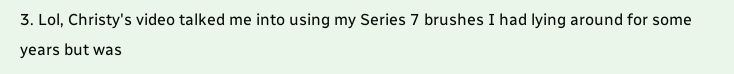3. Lol, Christy's video talked me into using my Series 7 brushes I had lying around for some years but was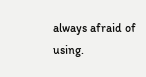always afraid of using.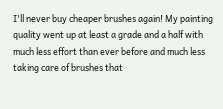I'll never buy cheaper brushes again! My painting quality went up at least a grade and a half with much less effort than ever before and much less taking care of brushes that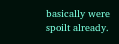basically were spoilt already.